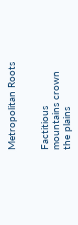Metropolitan Roots


Factitious mountains crown the plains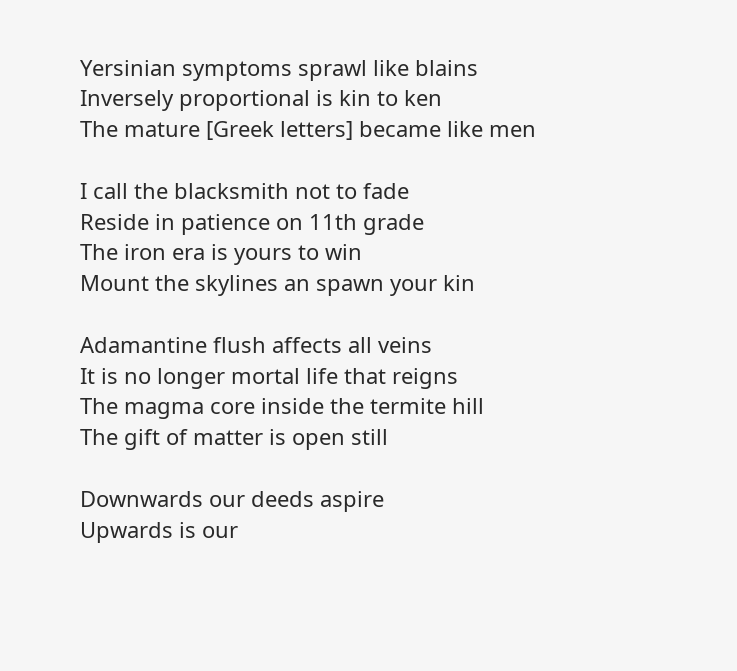Yersinian symptoms sprawl like blains
Inversely proportional is kin to ken
The mature [Greek letters] became like men

I call the blacksmith not to fade
Reside in patience on 11th grade
The iron era is yours to win
Mount the skylines an spawn your kin

Adamantine flush affects all veins
It is no longer mortal life that reigns
The magma core inside the termite hill
The gift of matter is open still

Downwards our deeds aspire
Upwards is our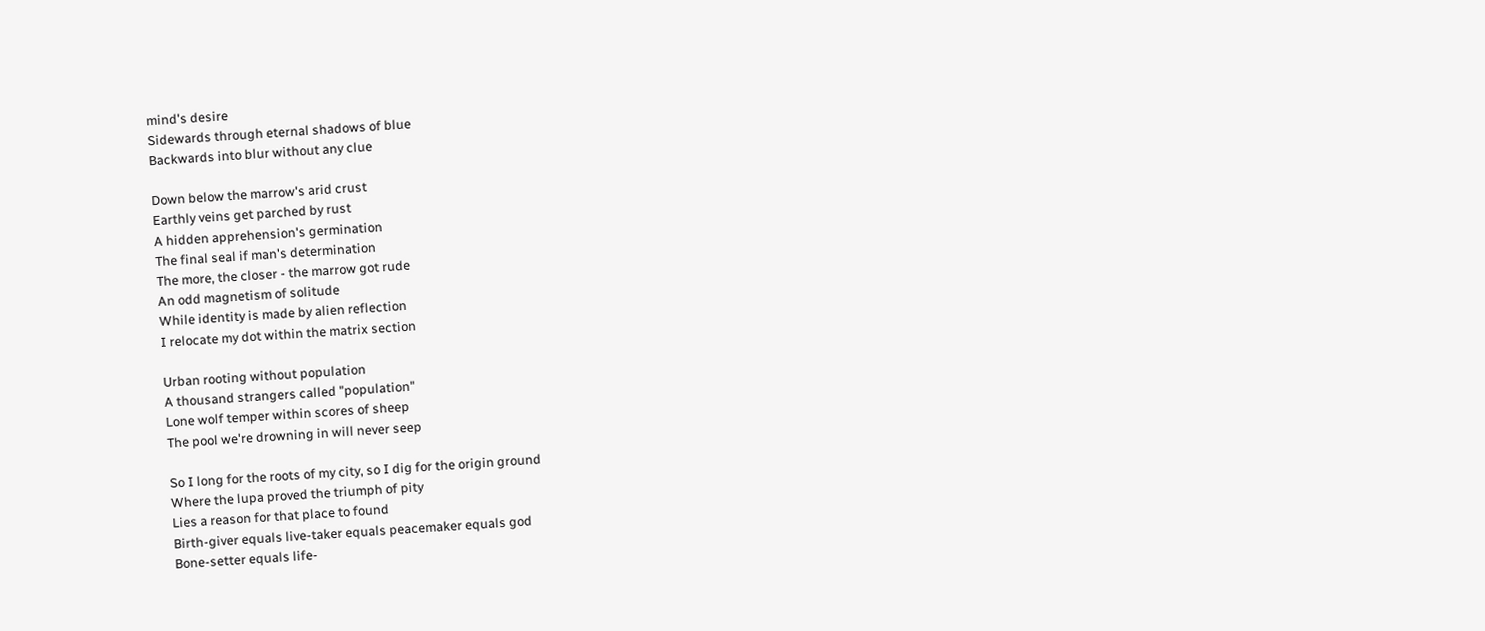mind's desire
Sidewards through eternal shadows of blue
Backwards into blur without any clue

Down below the marrow's arid crust
Earthly veins get parched by rust
A hidden apprehension's germination
The final seal if man's determination
The more, the closer - the marrow got rude
An odd magnetism of solitude
While identity is made by alien reflection
I relocate my dot within the matrix section

Urban rooting without population
A thousand strangers called "population"
Lone wolf temper within scores of sheep
The pool we're drowning in will never seep

So I long for the roots of my city, so I dig for the origin ground
Where the lupa proved the triumph of pity
Lies a reason for that place to found
Birth-giver equals live-taker equals peacemaker equals god
Bone-setter equals life-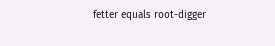fetter equals root-digger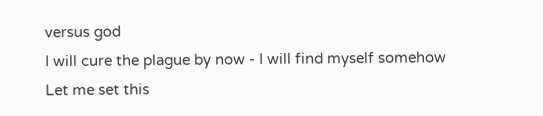versus god
I will cure the plague by now - I will find myself somehow
Let me set this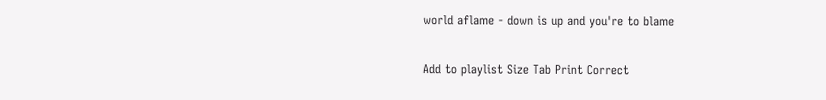world aflame - down is up and you're to blame

Add to playlist Size Tab Print Correct